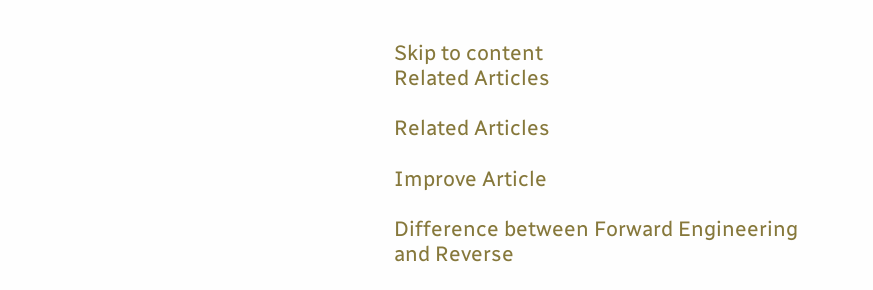Skip to content
Related Articles

Related Articles

Improve Article

Difference between Forward Engineering and Reverse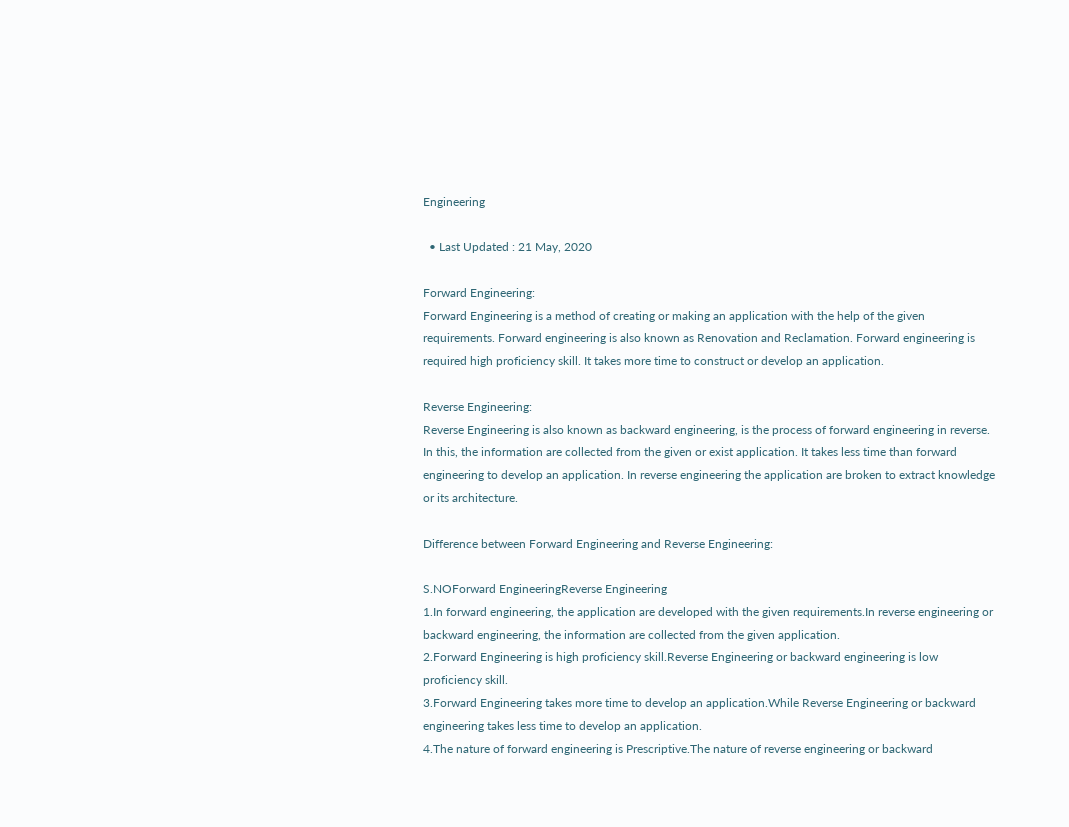Engineering

  • Last Updated : 21 May, 2020

Forward Engineering:
Forward Engineering is a method of creating or making an application with the help of the given requirements. Forward engineering is also known as Renovation and Reclamation. Forward engineering is required high proficiency skill. It takes more time to construct or develop an application.

Reverse Engineering:
Reverse Engineering is also known as backward engineering, is the process of forward engineering in reverse. In this, the information are collected from the given or exist application. It takes less time than forward engineering to develop an application. In reverse engineering the application are broken to extract knowledge or its architecture.

Difference between Forward Engineering and Reverse Engineering:

S.NOForward EngineeringReverse Engineering
1.In forward engineering, the application are developed with the given requirements.In reverse engineering or backward engineering, the information are collected from the given application.
2.Forward Engineering is high proficiency skill.Reverse Engineering or backward engineering is low proficiency skill.
3.Forward Engineering takes more time to develop an application.While Reverse Engineering or backward engineering takes less time to develop an application.
4.The nature of forward engineering is Prescriptive.The nature of reverse engineering or backward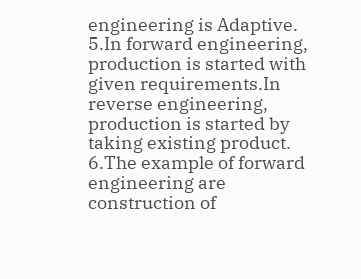engineering is Adaptive.
5.In forward engineering, production is started with given requirements.In reverse engineering, production is started by taking existing product.
6.The example of forward engineering are construction of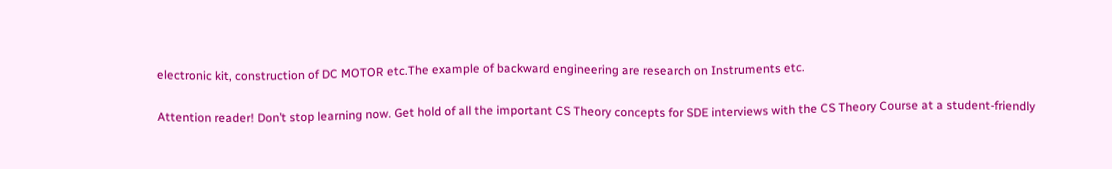electronic kit, construction of DC MOTOR etc.The example of backward engineering are research on Instruments etc.

Attention reader! Don’t stop learning now. Get hold of all the important CS Theory concepts for SDE interviews with the CS Theory Course at a student-friendly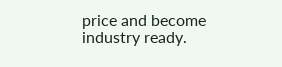price and become industry ready.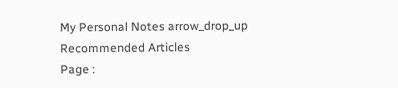My Personal Notes arrow_drop_up
Recommended Articles
Page :